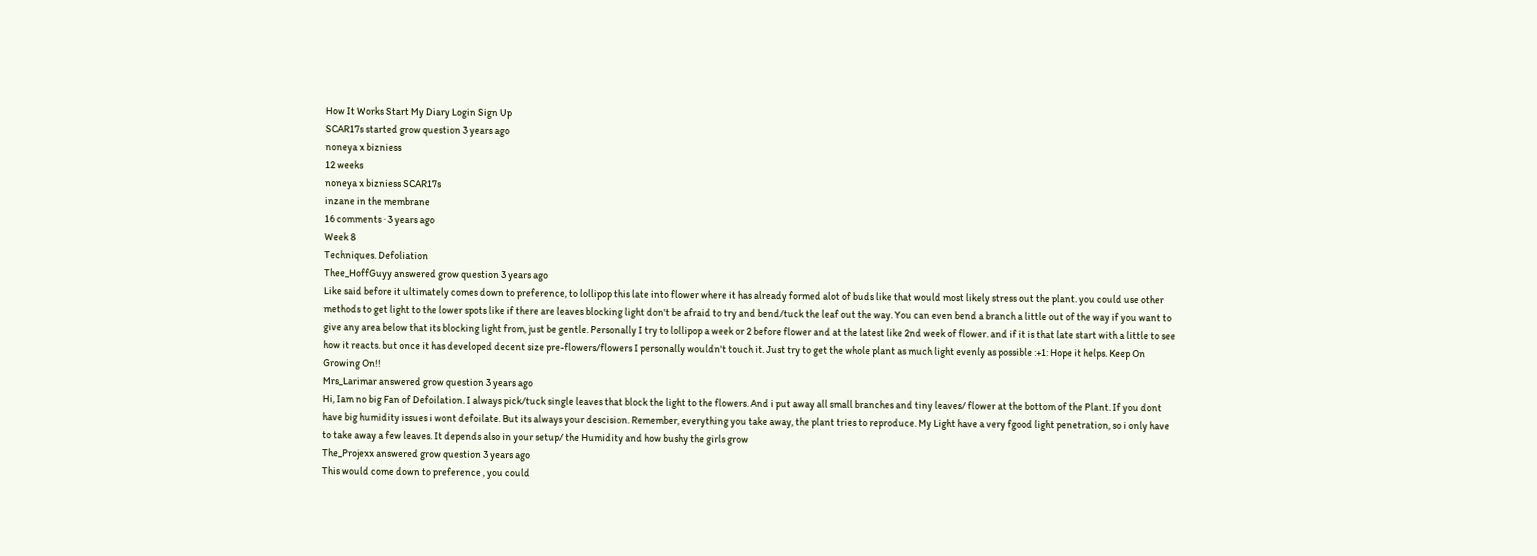How It Works Start My Diary Login Sign Up
SCAR17s started grow question 3 years ago
noneya x bizniess
12 weeks
noneya x bizniess SCAR17s
inzane in the membrane
16 comments · 3 years ago
Week 8
Techniques. Defoliation
Thee_HoffGuyy answered grow question 3 years ago
Like said before it ultimately comes down to preference, to lollipop this late into flower where it has already formed alot of buds like that would most likely stress out the plant. you could use other methods to get light to the lower spots like if there are leaves blocking light don't be afraid to try and bend/tuck the leaf out the way. You can even bend a branch a little out of the way if you want to give any area below that its blocking light from, just be gentle. Personally I try to lollipop a week or 2 before flower and at the latest like 2nd week of flower. and if it is that late start with a little to see how it reacts. but once it has developed decent size pre-flowers/flowers I personally wouldn't touch it. Just try to get the whole plant as much light evenly as possible :+1: Hope it helps. Keep On Growing On!!
Mrs_Larimar answered grow question 3 years ago
Hi, Iam no big Fan of Defoilation. I always pick/tuck single leaves that block the light to the flowers. And i put away all small branches and tiny leaves/ flower at the bottom of the Plant. If you dont have big humidity issues i wont defoilate. But its always your descision. Remember, everything you take away, the plant tries to reproduce. My Light have a very fgood light penetration, so i only have to take away a few leaves. It depends also in your setup/ the Humidity and how bushy the girls grow
The_Projexx answered grow question 3 years ago
This would come down to preference , you could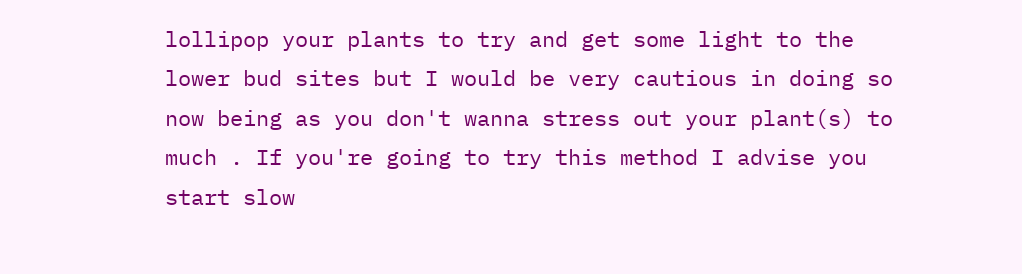lollipop your plants to try and get some light to the lower bud sites but I would be very cautious in doing so now being as you don't wanna stress out your plant(s) to much . If you're going to try this method I advise you start slow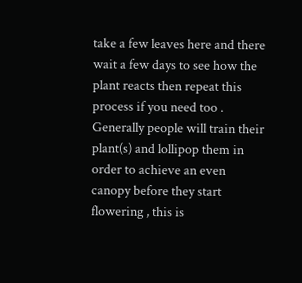take a few leaves here and there wait a few days to see how the plant reacts then repeat this process if you need too . Generally people will train their plant(s) and lollipop them in order to achieve an even canopy before they start flowering , this is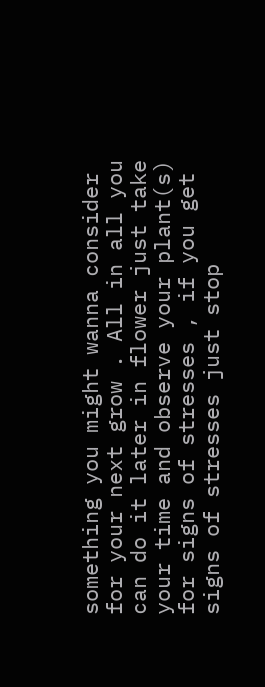something you might wanna consider for your next grow . All in all you can do it later in flower just take your time and observe your plant(s) for signs of stresses , if you get signs of stresses just stop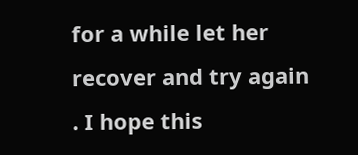for a while let her recover and try again . I hope this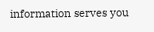information serves you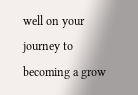well on your journey to becoming a grow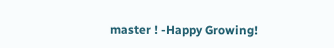master ! -Happy Growing!